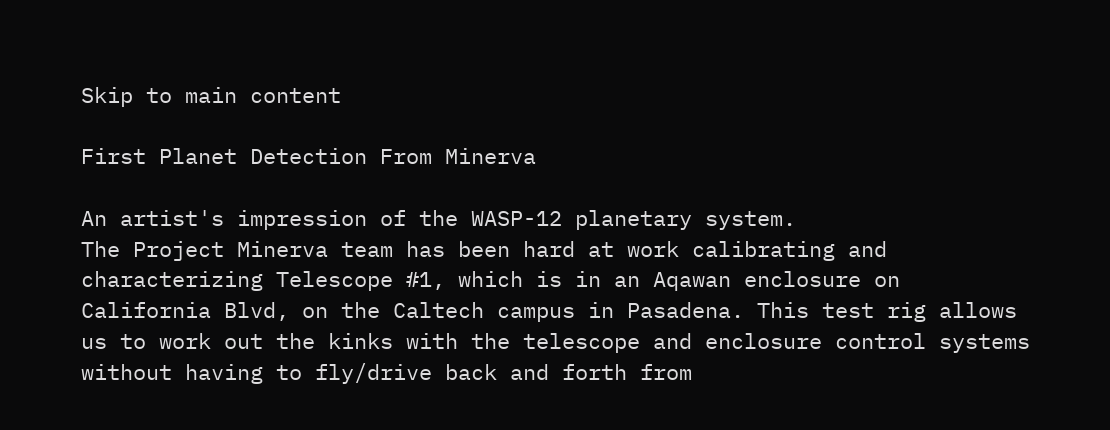Skip to main content

First Planet Detection From Minerva

An artist's impression of the WASP-12 planetary system.
The Project Minerva team has been hard at work calibrating and characterizing Telescope #1, which is in an Aqawan enclosure on California Blvd, on the Caltech campus in Pasadena. This test rig allows us to work out the kinks with the telescope and enclosure control systems without having to fly/drive back and forth from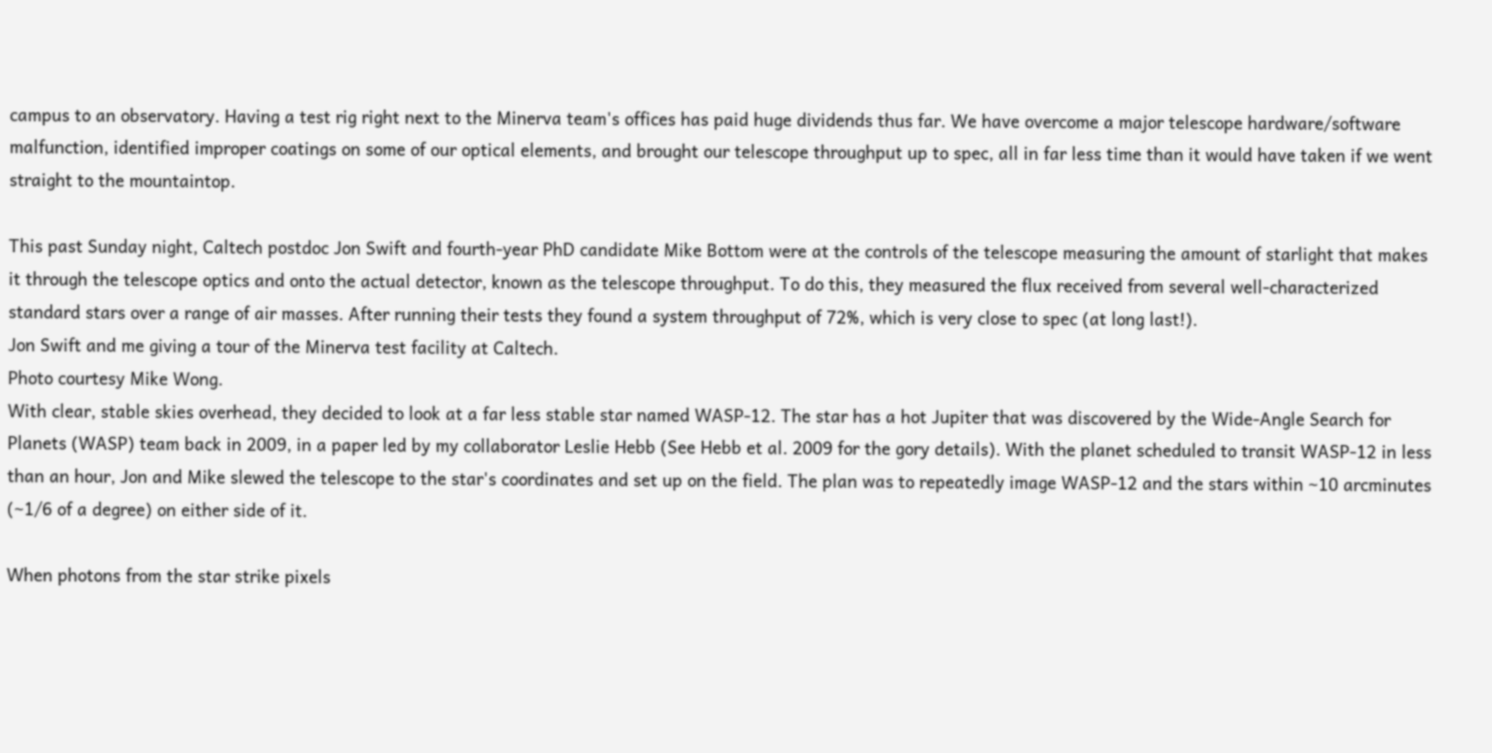campus to an observatory. Having a test rig right next to the Minerva team's offices has paid huge dividends thus far. We have overcome a major telescope hardware/software malfunction, identified improper coatings on some of our optical elements, and brought our telescope throughput up to spec, all in far less time than it would have taken if we went straight to the mountaintop.

This past Sunday night, Caltech postdoc Jon Swift and fourth-year PhD candidate Mike Bottom were at the controls of the telescope measuring the amount of starlight that makes it through the telescope optics and onto the actual detector, known as the telescope throughput. To do this, they measured the flux received from several well-characterized standard stars over a range of air masses. After running their tests they found a system throughput of 72%, which is very close to spec (at long last!).
Jon Swift and me giving a tour of the Minerva test facility at Caltech.
Photo courtesy Mike Wong.
With clear, stable skies overhead, they decided to look at a far less stable star named WASP-12. The star has a hot Jupiter that was discovered by the Wide-Angle Search for Planets (WASP) team back in 2009, in a paper led by my collaborator Leslie Hebb (See Hebb et al. 2009 for the gory details). With the planet scheduled to transit WASP-12 in less than an hour, Jon and Mike slewed the telescope to the star's coordinates and set up on the field. The plan was to repeatedly image WASP-12 and the stars within ~10 arcminutes (~1/6 of a degree) on either side of it.

When photons from the star strike pixels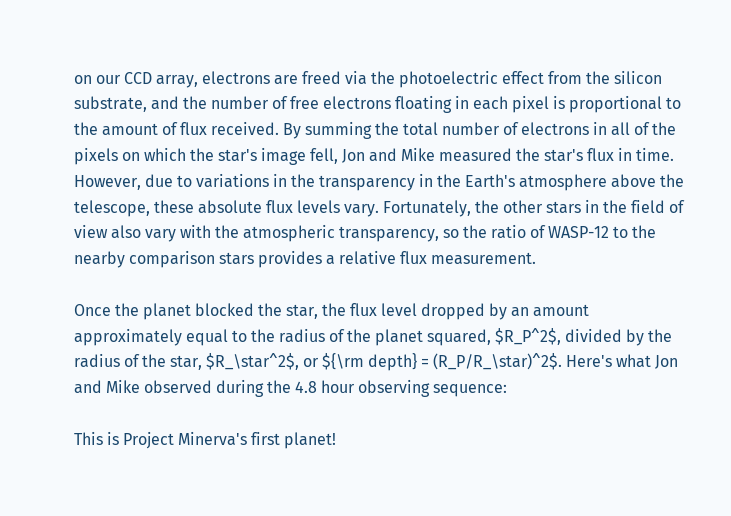on our CCD array, electrons are freed via the photoelectric effect from the silicon substrate, and the number of free electrons floating in each pixel is proportional to the amount of flux received. By summing the total number of electrons in all of the pixels on which the star's image fell, Jon and Mike measured the star's flux in time. However, due to variations in the transparency in the Earth's atmosphere above the telescope, these absolute flux levels vary. Fortunately, the other stars in the field of view also vary with the atmospheric transparency, so the ratio of WASP-12 to the nearby comparison stars provides a relative flux measurement.

Once the planet blocked the star, the flux level dropped by an amount approximately equal to the radius of the planet squared, $R_P^2$, divided by the radius of the star, $R_\star^2$, or ${\rm depth} = (R_P/R_\star)^2$. Here's what Jon and Mike observed during the 4.8 hour observing sequence:

This is Project Minerva's first planet!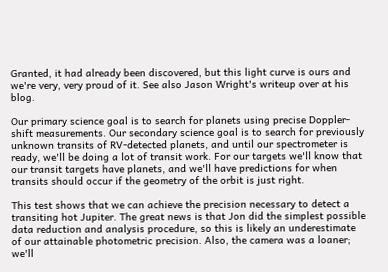Granted, it had already been discovered, but this light curve is ours and we're very, very proud of it. See also Jason Wright's writeup over at his blog.

Our primary science goal is to search for planets using precise Doppler-shift measurements. Our secondary science goal is to search for previously unknown transits of RV-detected planets, and until our spectrometer is ready, we'll be doing a lot of transit work. For our targets we'll know that our transit targets have planets, and we'll have predictions for when transits should occur if the geometry of the orbit is just right.

This test shows that we can achieve the precision necessary to detect a transiting hot Jupiter. The great news is that Jon did the simplest possible data reduction and analysis procedure, so this is likely an underestimate of our attainable photometric precision. Also, the camera was a loaner; we'll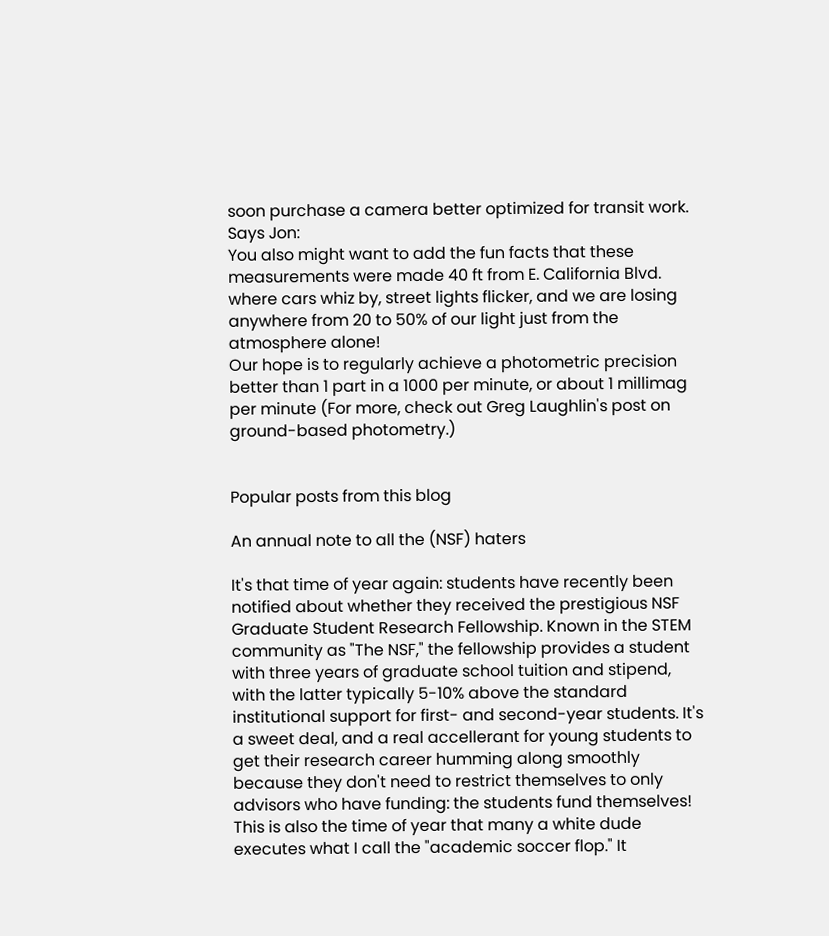soon purchase a camera better optimized for transit work. Says Jon:
You also might want to add the fun facts that these measurements were made 40 ft from E. California Blvd. where cars whiz by, street lights flicker, and we are losing anywhere from 20 to 50% of our light just from the atmosphere alone!
Our hope is to regularly achieve a photometric precision better than 1 part in a 1000 per minute, or about 1 millimag per minute (For more, check out Greg Laughlin's post on ground-based photometry.)


Popular posts from this blog

An annual note to all the (NSF) haters

It's that time of year again: students have recently been notified about whether they received the prestigious NSF Graduate Student Research Fellowship. Known in the STEM community as "The NSF," the fellowship provides a student with three years of graduate school tuition and stipend, with the latter typically 5-10% above the standard institutional support for first- and second-year students. It's a sweet deal, and a real accellerant for young students to get their research career humming along smoothly because they don't need to restrict themselves to only advisors who have funding: the students fund themselves!
This is also the time of year that many a white dude executes what I call the "academic soccer flop." It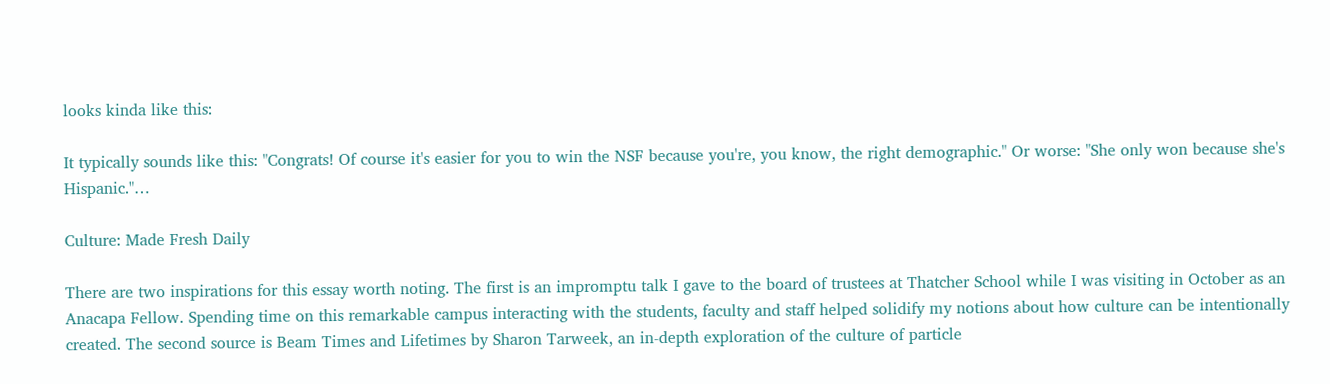looks kinda like this:

It typically sounds like this: "Congrats! Of course it's easier for you to win the NSF because you're, you know, the right demographic." Or worse: "She only won because she's Hispanic."…

Culture: Made Fresh Daily

There are two inspirations for this essay worth noting. The first is an impromptu talk I gave to the board of trustees at Thatcher School while I was visiting in October as an Anacapa Fellow. Spending time on this remarkable campus interacting with the students, faculty and staff helped solidify my notions about how culture can be intentionally created. The second source is Beam Times and Lifetimes by Sharon Tarweek, an in-depth exploration of the culture of particle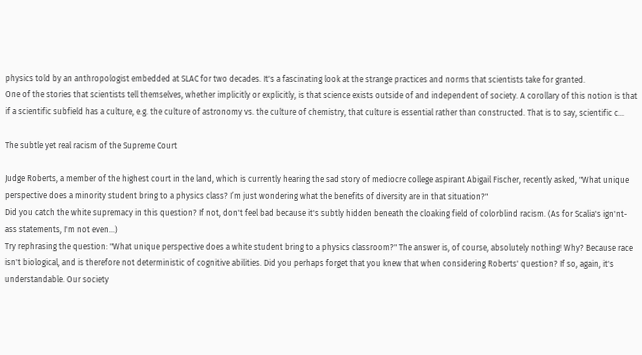physics told by an anthropologist embedded at SLAC for two decades. It's a fascinating look at the strange practices and norms that scientists take for granted.
One of the stories that scientists tell themselves, whether implicitly or explicitly, is that science exists outside of and independent of society. A corollary of this notion is that if a scientific subfield has a culture, e.g. the culture of astronomy vs. the culture of chemistry, that culture is essential rather than constructed. That is to say, scientific c…

The subtle yet real racism of the Supreme Court

Judge Roberts, a member of the highest court in the land, which is currently hearing the sad story of mediocre college aspirant Abigail Fischer, recently asked, "What unique perspective does a minority student bring to a physics class? I’m just wondering what the benefits of diversity are in that situation?"
Did you catch the white supremacy in this question? If not, don't feel bad because it's subtly hidden beneath the cloaking field of colorblind racism. (As for Scalia's ign'nt-ass statements, I'm not even...)
Try rephrasing the question: "What unique perspective does a white student bring to a physics classroom?" The answer is, of course, absolutely nothing! Why? Because race isn't biological, and is therefore not deterministic of cognitive abilities. Did you perhaps forget that you knew that when considering Roberts' question? If so, again, it's understandable. Our society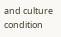and culture condition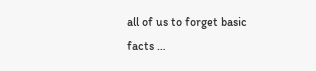all of us to forget basic facts …